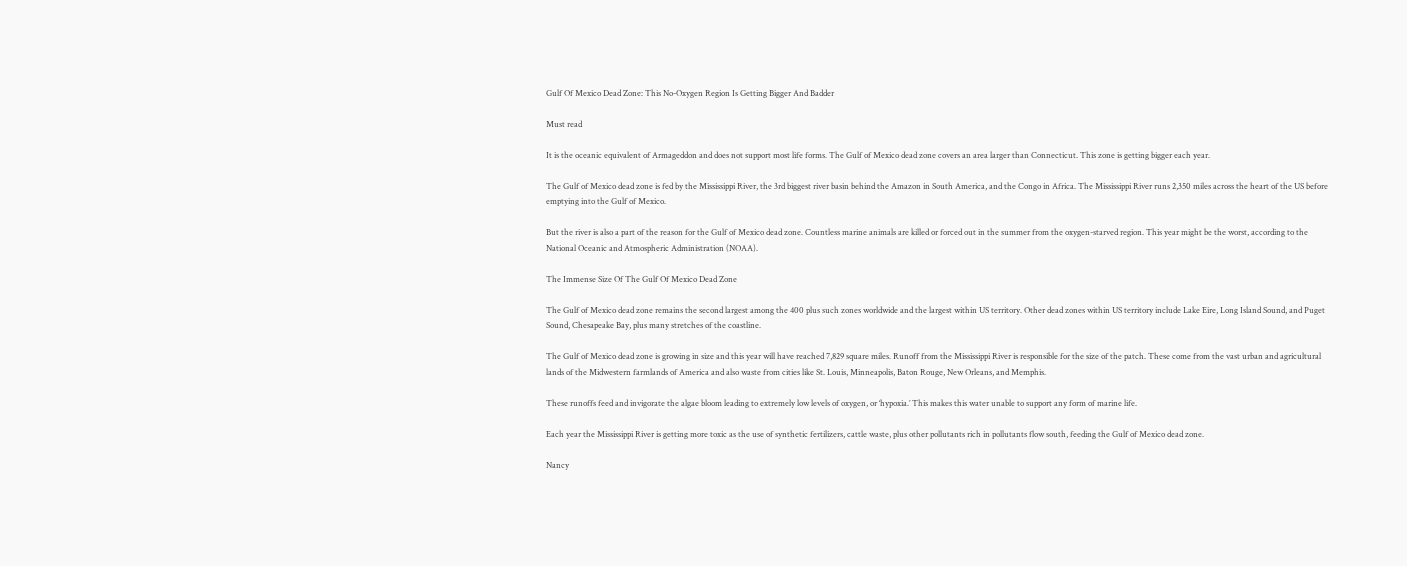Gulf Of Mexico Dead Zone: This No-Oxygen Region Is Getting Bigger And Badder

Must read

It is the oceanic equivalent of Armageddon and does not support most life forms. The Gulf of Mexico dead zone covers an area larger than Connecticut. This zone is getting bigger each year.

The Gulf of Mexico dead zone is fed by the Mississippi River, the 3rd biggest river basin behind the Amazon in South America, and the Congo in Africa. The Mississippi River runs 2,350 miles across the heart of the US before emptying into the Gulf of Mexico.

But the river is also a part of the reason for the Gulf of Mexico dead zone. Countless marine animals are killed or forced out in the summer from the oxygen-starved region. This year might be the worst, according to the National Oceanic and Atmospheric Administration (NOAA).

The Immense Size Of The Gulf Of Mexico Dead Zone

The Gulf of Mexico dead zone remains the second largest among the 400 plus such zones worldwide and the largest within US territory. Other dead zones within US territory include Lake Eire, Long Island Sound, and Puget Sound, Chesapeake Bay, plus many stretches of the coastline.

The Gulf of Mexico dead zone is growing in size and this year will have reached 7,829 square miles. Runoff from the Mississippi River is responsible for the size of the patch. These come from the vast urban and agricultural lands of the Midwestern farmlands of America and also waste from cities like St. Louis, Minneapolis, Baton Rouge, New Orleans, and Memphis.

These runoffs feed and invigorate the algae bloom leading to extremely low levels of oxygen, or ‘hypoxia.’ This makes this water unable to support any form of marine life.

Each year the Mississippi River is getting more toxic as the use of synthetic fertilizers, cattle waste, plus other pollutants rich in pollutants flow south, feeding the Gulf of Mexico dead zone.

Nancy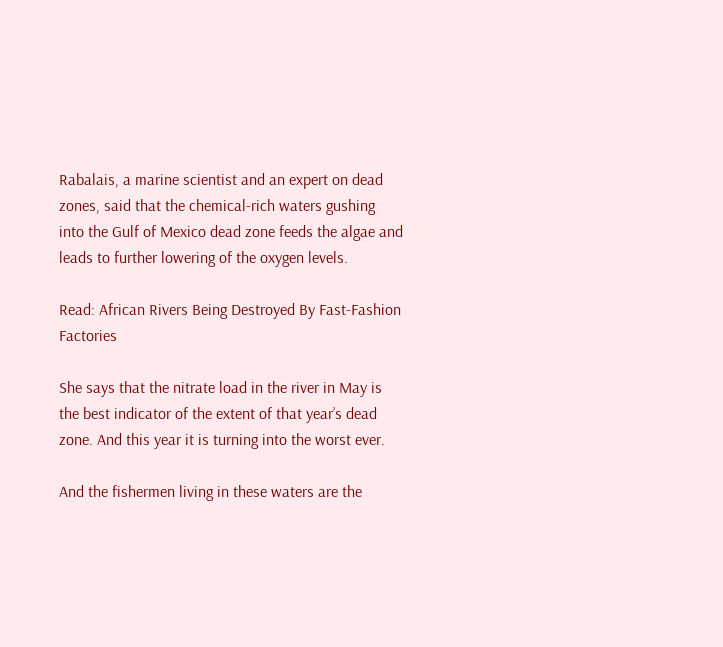Rabalais, a marine scientist and an expert on dead zones, said that the chemical-rich waters gushing into the Gulf of Mexico dead zone feeds the algae and leads to further lowering of the oxygen levels.

Read: African Rivers Being Destroyed By Fast-Fashion Factories

She says that the nitrate load in the river in May is the best indicator of the extent of that year’s dead zone. And this year it is turning into the worst ever.

And the fishermen living in these waters are the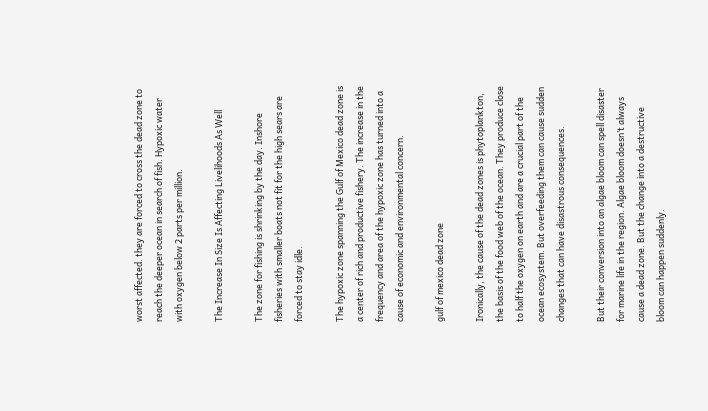worst affected. they are forced to cross the dead zone to reach the deeper ocean in search of fish. Hypoxic water with oxygen below 2 parts per million.

The Increase In Size Is Affecting Livelihoods As Well

The zone for fishing is shrinking by the day. Inshore fisheries with smaller boats not fit for the high sears are forced to stay idle.

The hypoxic zone spanning the Gulf of Mexico dead zone is a center of rich and productive fishery. The increase in the frequency and area of the hypoxic zone has turned into a cause of economic and environmental concern.

gulf of mexico dead zone

Ironically, the cause of the dead zones is phytoplankton, the basis of the food web of the ocean. They produce close to half the oxygen on earth and are a crucial part of the ocean ecosystem. But overfeeding them can cause sudden changes that can have disastrous consequences.

But their conversion into an algae bloom can spell disaster for marine life in the region. Algae bloom doesn’t always cause a dead zone. But the change into a destructive bloom can happen suddenly.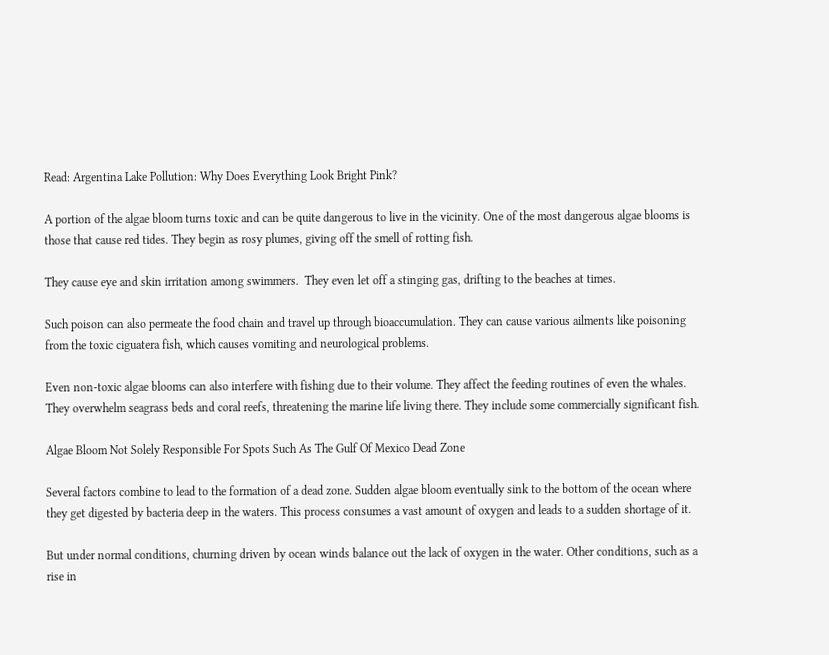Read: Argentina Lake Pollution: Why Does Everything Look Bright Pink?

A portion of the algae bloom turns toxic and can be quite dangerous to live in the vicinity. One of the most dangerous algae blooms is those that cause red tides. They begin as rosy plumes, giving off the smell of rotting fish.

They cause eye and skin irritation among swimmers.  They even let off a stinging gas, drifting to the beaches at times.

Such poison can also permeate the food chain and travel up through bioaccumulation. They can cause various ailments like poisoning from the toxic ciguatera fish, which causes vomiting and neurological problems.

Even non-toxic algae blooms can also interfere with fishing due to their volume. They affect the feeding routines of even the whales. They overwhelm seagrass beds and coral reefs, threatening the marine life living there. They include some commercially significant fish.

Algae Bloom Not Solely Responsible For Spots Such As The Gulf Of Mexico Dead Zone

Several factors combine to lead to the formation of a dead zone. Sudden algae bloom eventually sink to the bottom of the ocean where they get digested by bacteria deep in the waters. This process consumes a vast amount of oxygen and leads to a sudden shortage of it.

But under normal conditions, churning driven by ocean winds balance out the lack of oxygen in the water. Other conditions, such as a rise in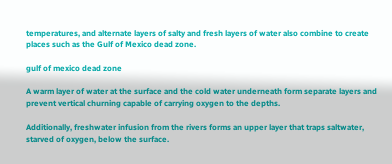temperatures, and alternate layers of salty and fresh layers of water also combine to create places such as the Gulf of Mexico dead zone.

gulf of mexico dead zone

A warm layer of water at the surface and the cold water underneath form separate layers and prevent vertical churning capable of carrying oxygen to the depths.

Additionally, freshwater infusion from the rivers forms an upper layer that traps saltwater, starved of oxygen, below the surface.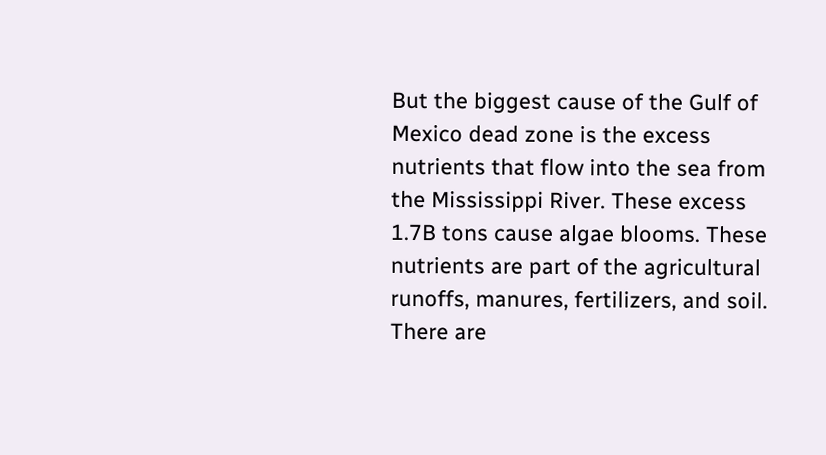But the biggest cause of the Gulf of Mexico dead zone is the excess nutrients that flow into the sea from the Mississippi River. These excess 1.7B tons cause algae blooms. These nutrients are part of the agricultural runoffs, manures, fertilizers, and soil. There are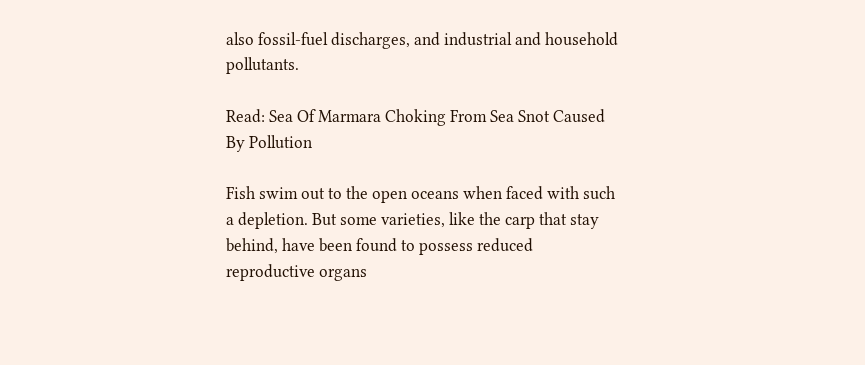also fossil-fuel discharges, and industrial and household pollutants.

Read: Sea Of Marmara Choking From Sea Snot Caused By Pollution

Fish swim out to the open oceans when faced with such a depletion. But some varieties, like the carp that stay behind, have been found to possess reduced reproductive organs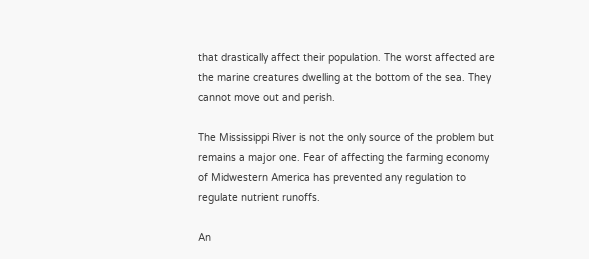that drastically affect their population. The worst affected are the marine creatures dwelling at the bottom of the sea. They cannot move out and perish.

The Mississippi River is not the only source of the problem but remains a major one. Fear of affecting the farming economy of Midwestern America has prevented any regulation to regulate nutrient runoffs.

An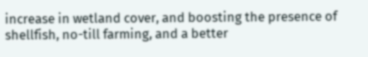increase in wetland cover, and boosting the presence of shellfish, no-till farming, and a better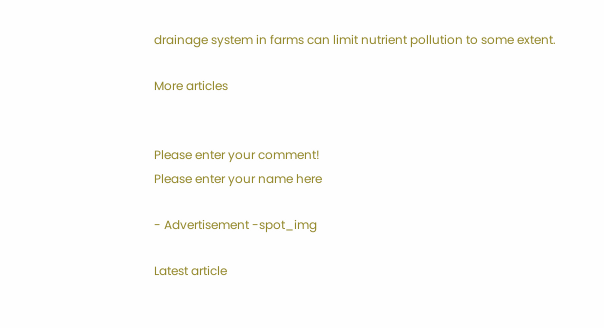drainage system in farms can limit nutrient pollution to some extent.

More articles


Please enter your comment!
Please enter your name here

- Advertisement -spot_img

Latest article